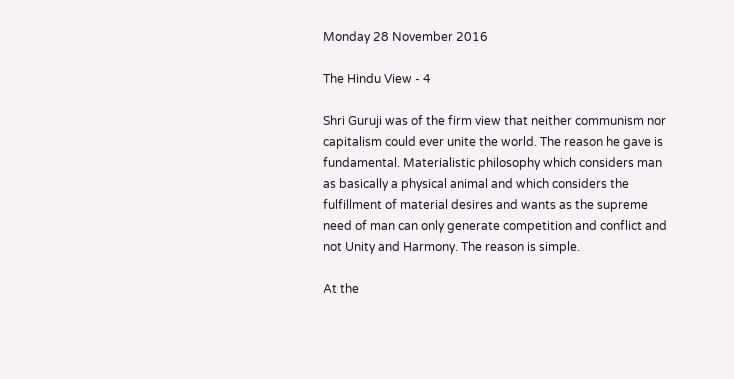Monday 28 November 2016

The Hindu View - 4

Shri Guruji was of the firm view that neither communism nor capitalism could ever unite the world. The reason he gave is fundamental. Materialistic philosophy which considers man as basically a physical animal and which considers the fulfillment of material desires and wants as the supreme need of man can only generate competition and conflict and not Unity and Harmony. The reason is simple.

At the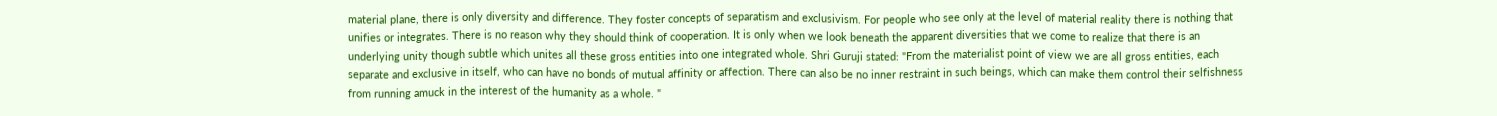material plane, there is only diversity and difference. They foster concepts of separatism and exclusivism. For people who see only at the level of material reality there is nothing that unifies or integrates. There is no reason why they should think of cooperation. It is only when we look beneath the apparent diversities that we come to realize that there is an underlying unity though subtle which unites all these gross entities into one integrated whole. Shri Guruji stated: "From the materialist point of view we are all gross entities, each separate and exclusive in itself, who can have no bonds of mutual affinity or affection. There can also be no inner restraint in such beings, which can make them control their selfishness from running amuck in the interest of the humanity as a whole. "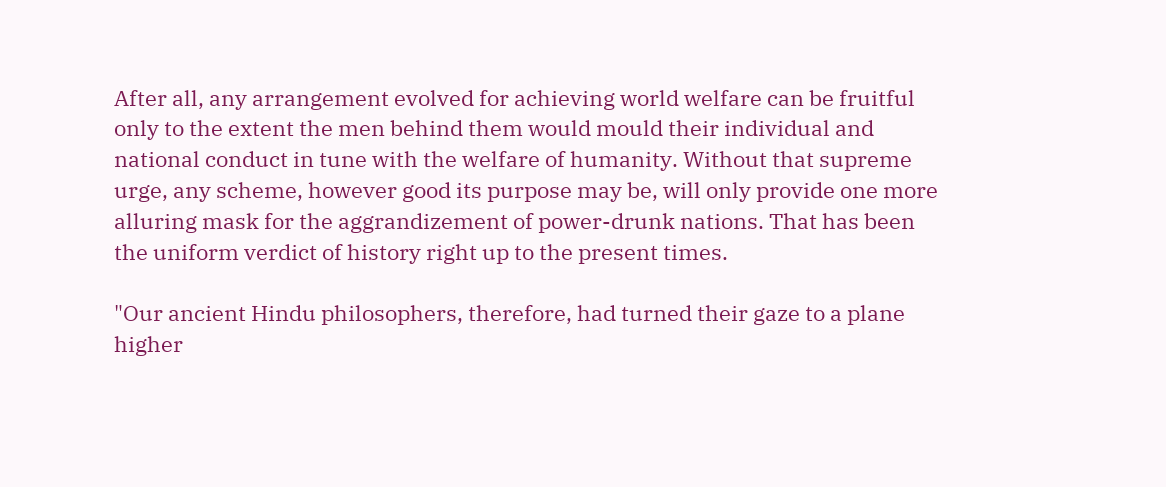After all, any arrangement evolved for achieving world welfare can be fruitful only to the extent the men behind them would mould their individual and national conduct in tune with the welfare of humanity. Without that supreme urge, any scheme, however good its purpose may be, will only provide one more alluring mask for the aggrandizement of power-drunk nations. That has been the uniform verdict of history right up to the present times.

"Our ancient Hindu philosophers, therefore, had turned their gaze to a plane higher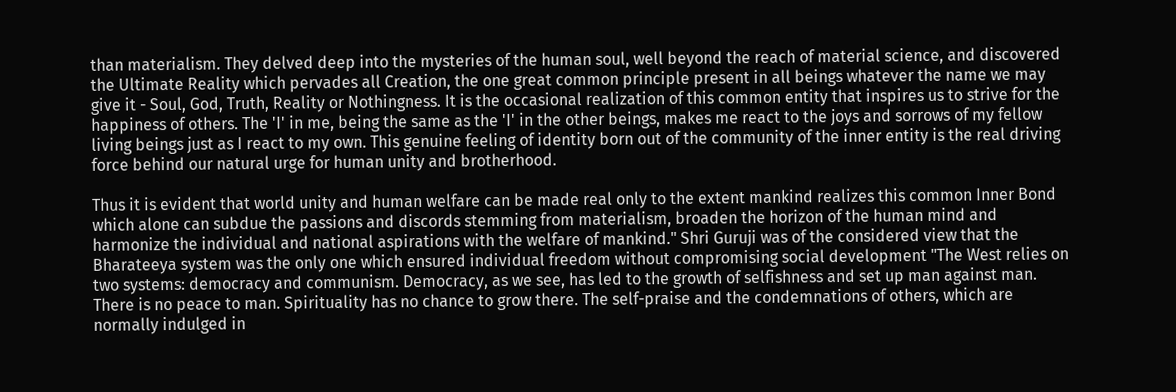than materialism. They delved deep into the mysteries of the human soul, well beyond the reach of material science, and discovered the Ultimate Reality which pervades all Creation, the one great common principle present in all beings whatever the name we may give it - Soul, God, Truth, Reality or Nothingness. It is the occasional realization of this common entity that inspires us to strive for the happiness of others. The 'I' in me, being the same as the 'I' in the other beings, makes me react to the joys and sorrows of my fellow living beings just as I react to my own. This genuine feeling of identity born out of the community of the inner entity is the real driving force behind our natural urge for human unity and brotherhood.

Thus it is evident that world unity and human welfare can be made real only to the extent mankind realizes this common Inner Bond which alone can subdue the passions and discords stemming from materialism, broaden the horizon of the human mind and harmonize the individual and national aspirations with the welfare of mankind." Shri Guruji was of the considered view that the Bharateeya system was the only one which ensured individual freedom without compromising social development "The West relies on two systems: democracy and communism. Democracy, as we see, has led to the growth of selfishness and set up man against man. There is no peace to man. Spirituality has no chance to grow there. The self-praise and the condemnations of others, which are normally indulged in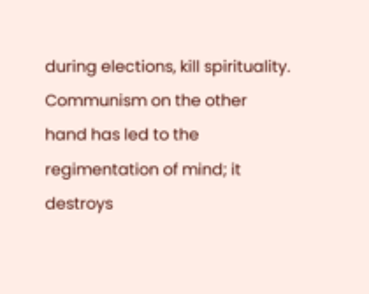during elections, kill spirituality. Communism on the other hand has led to the regimentation of mind; it destroys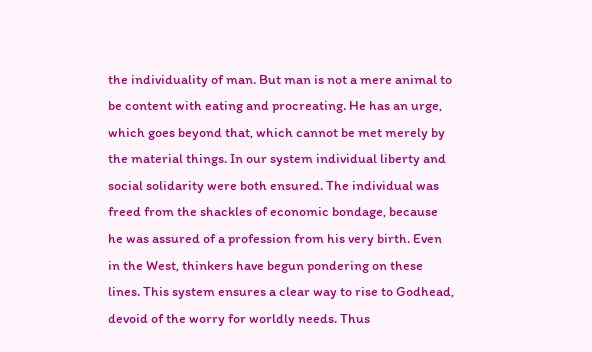the individuality of man. But man is not a mere animal to be content with eating and procreating. He has an urge, which goes beyond that, which cannot be met merely by the material things. In our system individual liberty and social solidarity were both ensured. The individual was freed from the shackles of economic bondage, because he was assured of a profession from his very birth. Even in the West, thinkers have begun pondering on these lines. This system ensures a clear way to rise to Godhead, devoid of the worry for worldly needs. Thus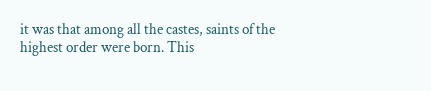it was that among all the castes, saints of the highest order were born. This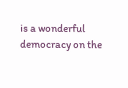is a wonderful democracy on the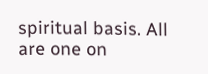spiritual basis. All are one on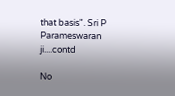that basis". Sri P Parameswaran ji....contd

No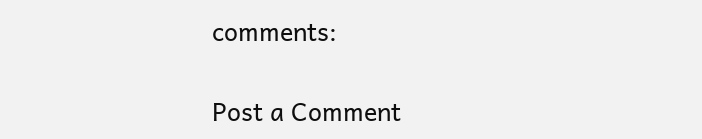comments:

Post a Comment